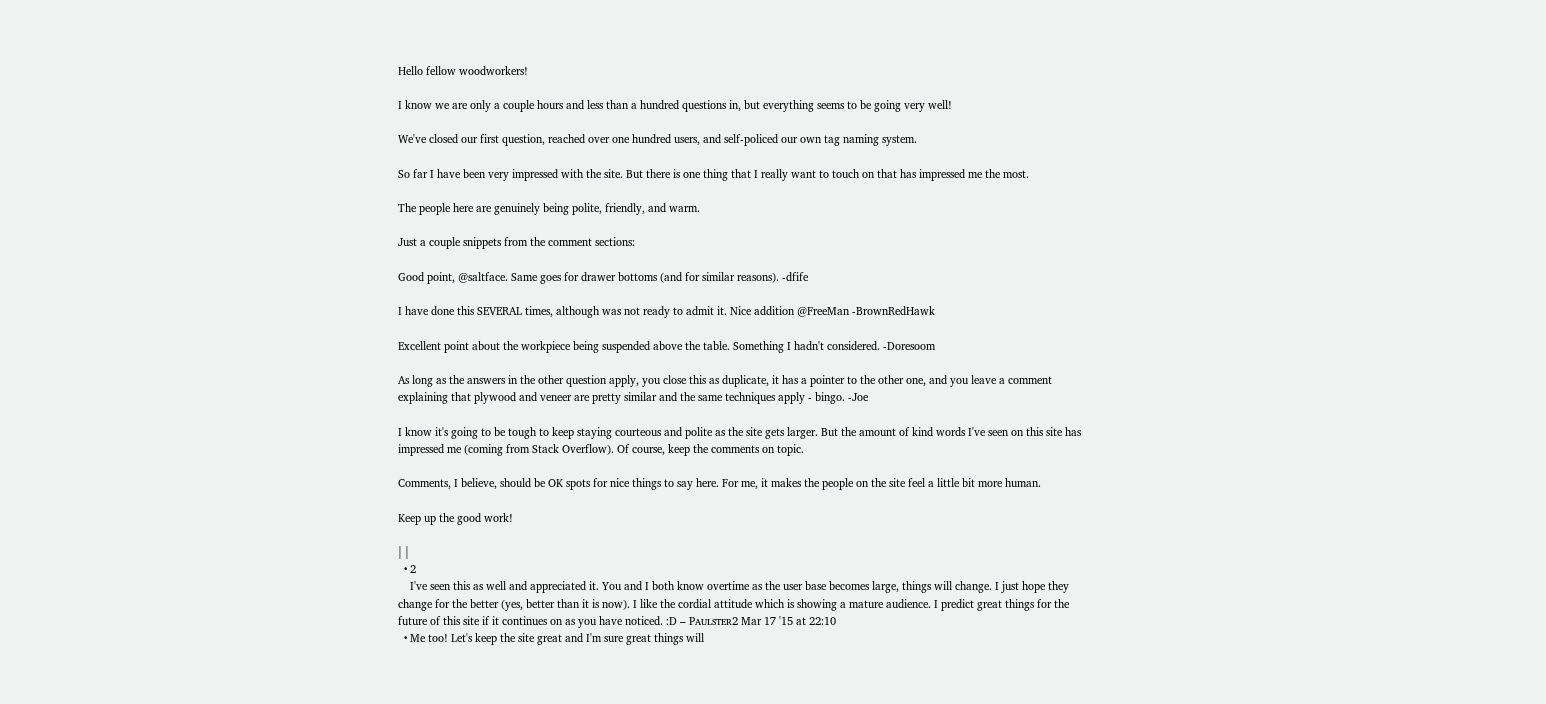Hello fellow woodworkers!

I know we are only a couple hours and less than a hundred questions in, but everything seems to be going very well!

We've closed our first question, reached over one hundred users, and self-policed our own tag naming system.

So far I have been very impressed with the site. But there is one thing that I really want to touch on that has impressed me the most.

The people here are genuinely being polite, friendly, and warm.

Just a couple snippets from the comment sections:

Good point, @saltface. Same goes for drawer bottoms (and for similar reasons). -dfife

I have done this SEVERAL times, although was not ready to admit it. Nice addition @FreeMan -BrownRedHawk

Excellent point about the workpiece being suspended above the table. Something I hadn't considered. -Doresoom

As long as the answers in the other question apply, you close this as duplicate, it has a pointer to the other one, and you leave a comment explaining that plywood and veneer are pretty similar and the same techniques apply - bingo. -Joe

I know it's going to be tough to keep staying courteous and polite as the site gets larger. But the amount of kind words I've seen on this site has impressed me (coming from Stack Overflow). Of course, keep the comments on topic.

Comments, I believe, should be OK spots for nice things to say here. For me, it makes the people on the site feel a little bit more human.

Keep up the good work!

| |
  • 2
    I've seen this as well and appreciated it. You and I both know overtime as the user base becomes large, things will change. I just hope they change for the better (yes, better than it is now). I like the cordial attitude which is showing a mature audience. I predict great things for the future of this site if it continues on as you have noticed. :D – Pᴀᴜʟsᴛᴇʀ2 Mar 17 '15 at 22:10
  • Me too! Let's keep the site great and I'm sure great things will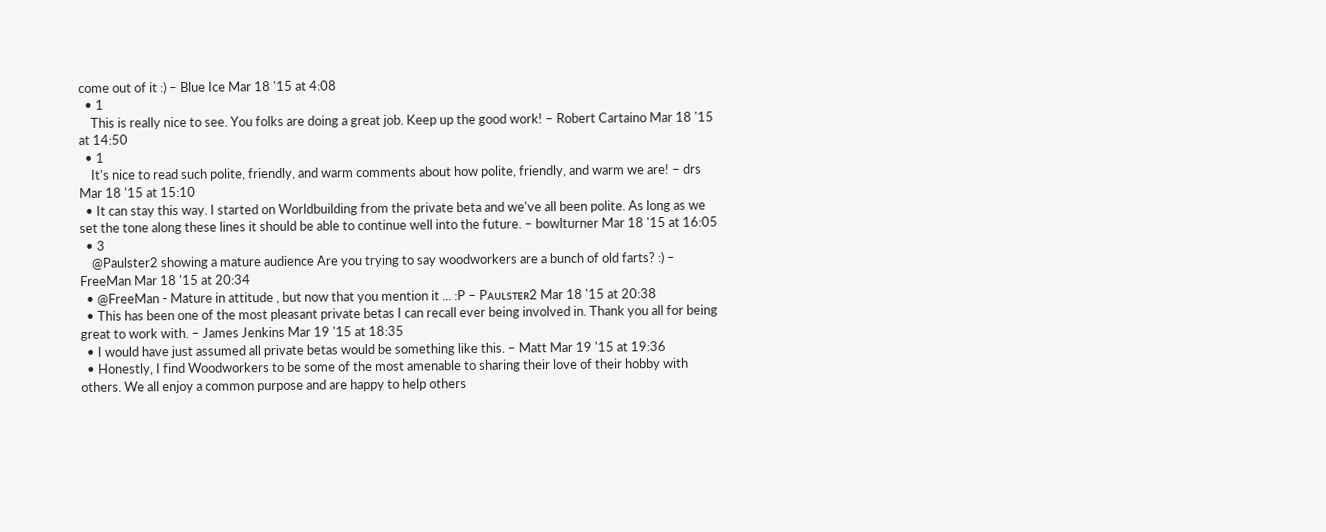come out of it :) – Blue Ice Mar 18 '15 at 4:08
  • 1
    This is really nice to see. You folks are doing a great job. Keep up the good work! – Robert Cartaino Mar 18 '15 at 14:50
  • 1
    It's nice to read such polite, friendly, and warm comments about how polite, friendly, and warm we are! – drs Mar 18 '15 at 15:10
  • It can stay this way. I started on Worldbuilding from the private beta and we've all been polite. As long as we set the tone along these lines it should be able to continue well into the future. – bowlturner Mar 18 '15 at 16:05
  • 3
    @Paulster2 showing a mature audience Are you trying to say woodworkers are a bunch of old farts? :) – FreeMan Mar 18 '15 at 20:34
  • @FreeMan - Mature in attitude , but now that you mention it ... :P – Pᴀᴜʟsᴛᴇʀ2 Mar 18 '15 at 20:38
  • This has been one of the most pleasant private betas I can recall ever being involved in. Thank you all for being great to work with. – James Jenkins Mar 19 '15 at 18:35
  • I would have just assumed all private betas would be something like this. – Matt Mar 19 '15 at 19:36
  • Honestly, I find Woodworkers to be some of the most amenable to sharing their love of their hobby with others. We all enjoy a common purpose and are happy to help others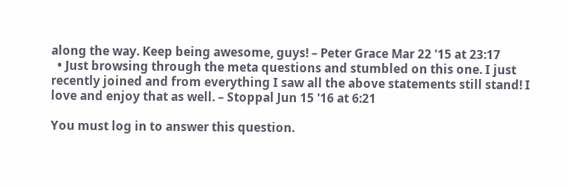along the way. Keep being awesome, guys! – Peter Grace Mar 22 '15 at 23:17
  • Just browsing through the meta questions and stumbled on this one. I just recently joined and from everything I saw all the above statements still stand! I love and enjoy that as well. – Stoppal Jun 15 '16 at 6:21

You must log in to answer this question.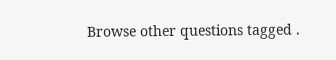Browse other questions tagged .